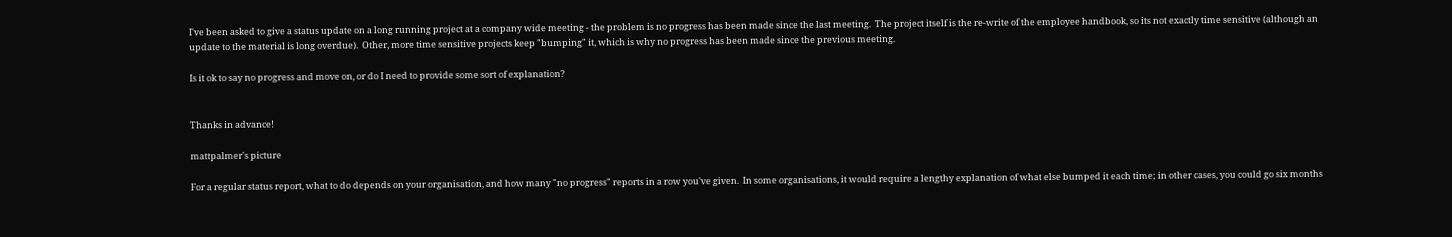I've been asked to give a status update on a long running project at a company wide meeting - the problem is no progress has been made since the last meeting.  The project itself is the re-write of the employee handbook, so its not exactly time sensitive (although an update to the material is long overdue).  Other, more time sensitive projects keep "bumping" it, which is why no progress has been made since the previous meeting.

Is it ok to say no progress and move on, or do I need to provide some sort of explanation?


Thanks in advance!

mattpalmer's picture

For a regular status report, what to do depends on your organisation, and how many "no progress" reports in a row you've given.  In some organisations, it would require a lengthy explanation of what else bumped it each time; in other cases, you could go six months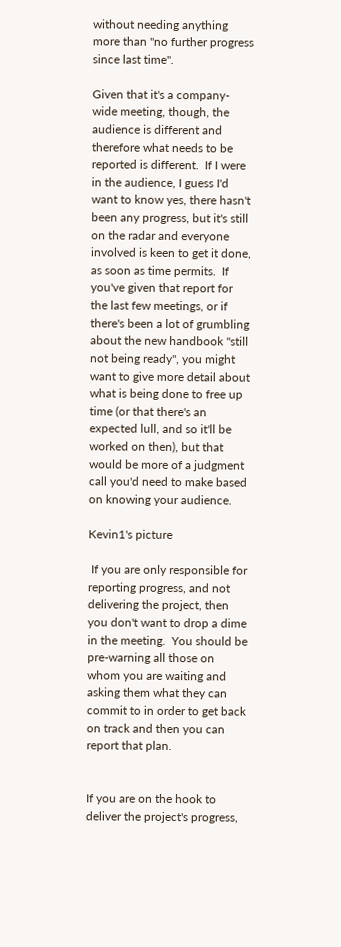without needing anything more than "no further progress since last time".

Given that it's a company-wide meeting, though, the audience is different and therefore what needs to be reported is different.  If I were in the audience, I guess I'd want to know yes, there hasn't been any progress, but it's still on the radar and everyone involved is keen to get it done, as soon as time permits.  If you've given that report for the last few meetings, or if there's been a lot of grumbling about the new handbook "still not being ready", you might want to give more detail about what is being done to free up time (or that there's an expected lull, and so it'll be worked on then), but that would be more of a judgment call you'd need to make based on knowing your audience.

Kevin1's picture

 If you are only responsible for reporting progress, and not delivering the project, then you don't want to drop a dime in the meeting.  You should be pre-warning all those on whom you are waiting and asking them what they can commit to in order to get back on track and then you can report that plan.


If you are on the hook to deliver the project's progress,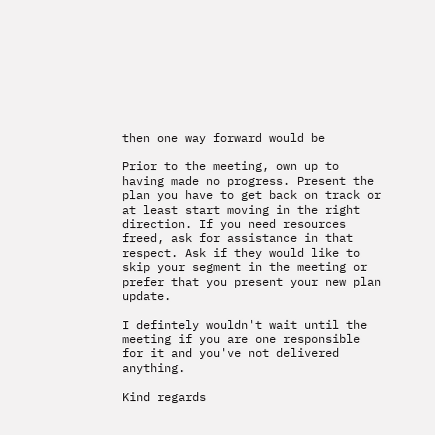then one way forward would be

Prior to the meeting, own up to having made no progress. Present the plan you have to get back on track or at least start moving in the right direction. If you need resources freed, ask for assistance in that respect. Ask if they would like to skip your segment in the meeting or prefer that you present your new plan update.

I defintely wouldn't wait until the meeting if you are one responsible for it and you've not delivered anything.

Kind regards